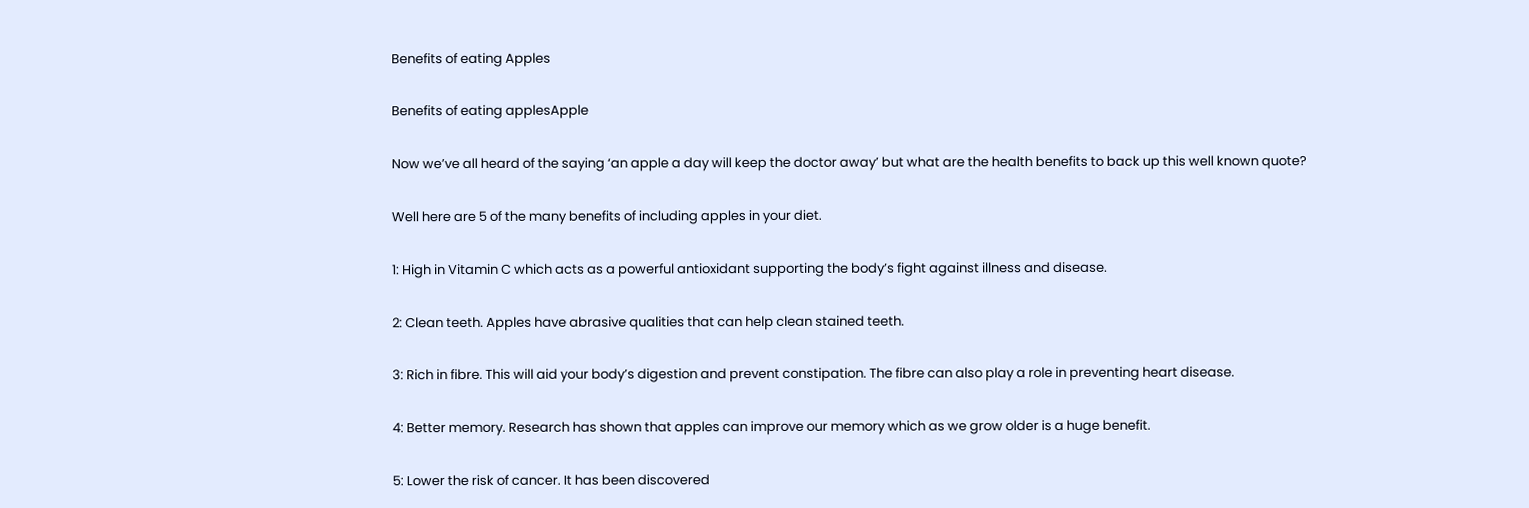Benefits of eating Apples

Benefits of eating applesApple

Now we’ve all heard of the saying ‘an apple a day will keep the doctor away’ but what are the health benefits to back up this well known quote?

Well here are 5 of the many benefits of including apples in your diet.

1: High in Vitamin C which acts as a powerful antioxidant supporting the body’s fight against illness and disease.

2: Clean teeth. Apples have abrasive qualities that can help clean stained teeth.

3: Rich in fibre. This will aid your body’s digestion and prevent constipation. The fibre can also play a role in preventing heart disease.

4: Better memory. Research has shown that apples can improve our memory which as we grow older is a huge benefit.

5: Lower the risk of cancer. It has been discovered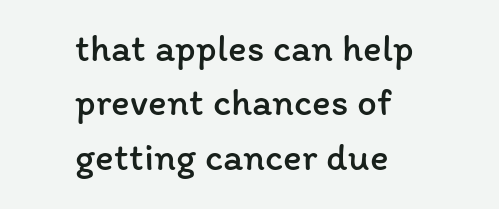that apples can help prevent chances of getting cancer due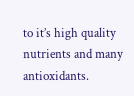to it’s high quality nutrients and many antioxidants.